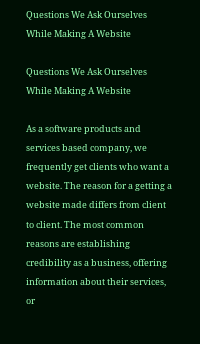Questions We Ask Ourselves While Making A Website

Questions We Ask Ourselves While Making A Website

As a software products and services based company, we frequently get clients who want a website. The reason for a getting a website made differs from client to client. The most common reasons are establishing credibility as a business, offering information about their services, or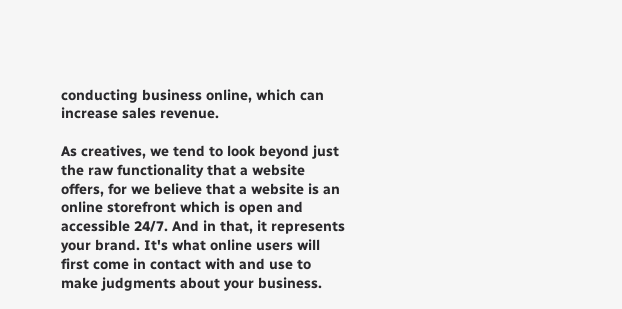conducting business online, which can increase sales revenue.

As creatives, we tend to look beyond just the raw functionality that a website offers, for we believe that a website is an online storefront which is open and accessible 24/7. And in that, it represents your brand. It's what online users will first come in contact with and use to make judgments about your business.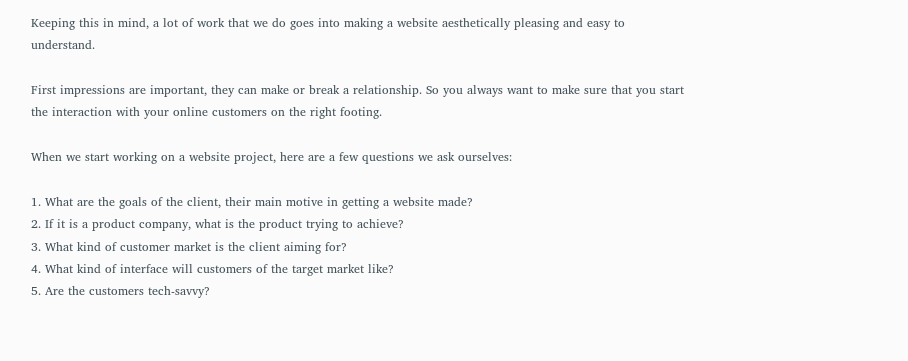Keeping this in mind, a lot of work that we do goes into making a website aesthetically pleasing and easy to understand.

First impressions are important, they can make or break a relationship. So you always want to make sure that you start the interaction with your online customers on the right footing.

When we start working on a website project, here are a few questions we ask ourselves:

1. What are the goals of the client, their main motive in getting a website made?
2. If it is a product company, what is the product trying to achieve?
3. What kind of customer market is the client aiming for?
4. What kind of interface will customers of the target market like?
5. Are the customers tech-savvy?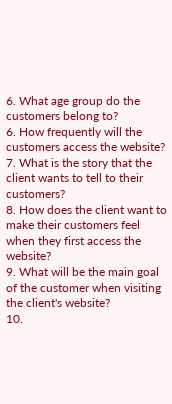6. What age group do the customers belong to?
6. How frequently will the customers access the website?
7. What is the story that the client wants to tell to their customers?
8. How does the client want to make their customers feel when they first access the website?
9. What will be the main goal of the customer when visiting the client's website?
10.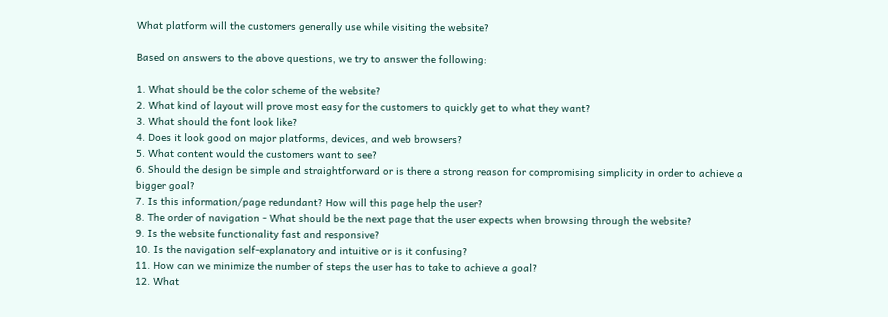What platform will the customers generally use while visiting the website?

Based on answers to the above questions, we try to answer the following:

1. What should be the color scheme of the website?
2. What kind of layout will prove most easy for the customers to quickly get to what they want?
3. What should the font look like?
4. Does it look good on major platforms, devices, and web browsers?
5. What content would the customers want to see?
6. Should the design be simple and straightforward or is there a strong reason for compromising simplicity in order to achieve a bigger goal?
7. Is this information/page redundant? How will this page help the user?
8. The order of navigation - What should be the next page that the user expects when browsing through the website?
9. Is the website functionality fast and responsive?
10. Is the navigation self-explanatory and intuitive or is it confusing?
11. How can we minimize the number of steps the user has to take to achieve a goal?
12. What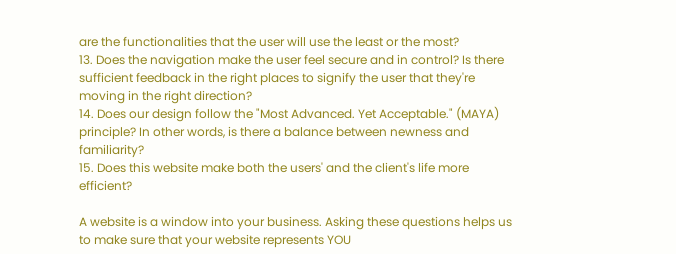are the functionalities that the user will use the least or the most?
13. Does the navigation make the user feel secure and in control? Is there sufficient feedback in the right places to signify the user that they're moving in the right direction?
14. Does our design follow the "Most Advanced. Yet Acceptable." (MAYA) principle? In other words, is there a balance between newness and familiarity?
15. Does this website make both the users' and the client's life more efficient?

A website is a window into your business. Asking these questions helps us to make sure that your website represents YOU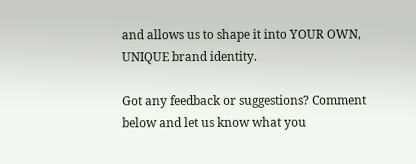and allows us to shape it into YOUR OWN, UNIQUE brand identity.

Got any feedback or suggestions? Comment below and let us know what you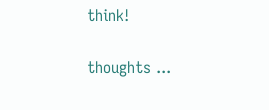think!

thoughts ...